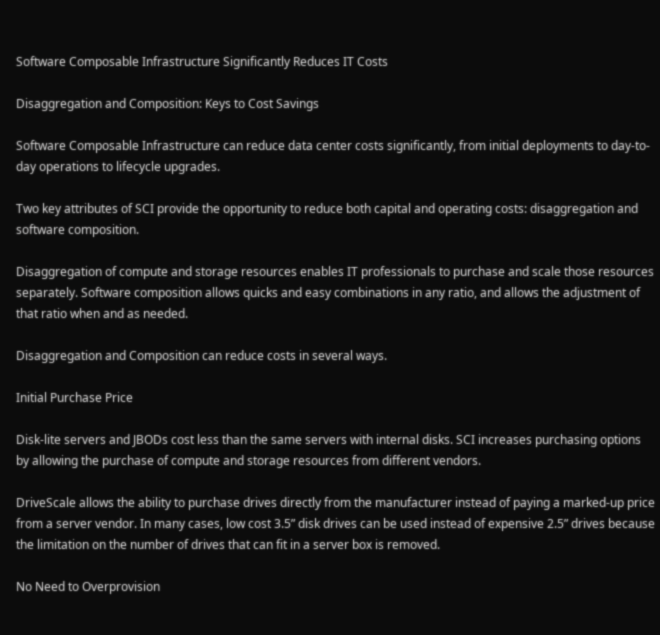Software Composable Infrastructure Significantly Reduces IT Costs

Disaggregation and Composition: Keys to Cost Savings

Software Composable Infrastructure can reduce data center costs significantly, from initial deployments to day-to-day operations to lifecycle upgrades.

Two key attributes of SCI provide the opportunity to reduce both capital and operating costs: disaggregation and software composition.

Disaggregation of compute and storage resources enables IT professionals to purchase and scale those resources separately. Software composition allows quicks and easy combinations in any ratio, and allows the adjustment of that ratio when and as needed.

Disaggregation and Composition can reduce costs in several ways.

Initial Purchase Price

Disk-lite servers and JBODs cost less than the same servers with internal disks. SCI increases purchasing options by allowing the purchase of compute and storage resources from different vendors.

DriveScale allows the ability to purchase drives directly from the manufacturer instead of paying a marked-up price from a server vendor. In many cases, low cost 3.5” disk drives can be used instead of expensive 2.5” drives because the limitation on the number of drives that can fit in a server box is removed.

No Need to Overprovision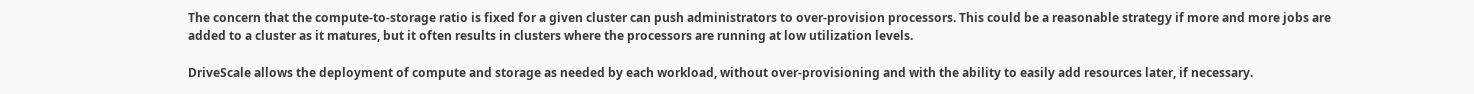The concern that the compute-to-storage ratio is fixed for a given cluster can push administrators to over-provision processors. This could be a reasonable strategy if more and more jobs are added to a cluster as it matures, but it often results in clusters where the processors are running at low utilization levels.

DriveScale allows the deployment of compute and storage as needed by each workload, without over-provisioning and with the ability to easily add resources later, if necessary.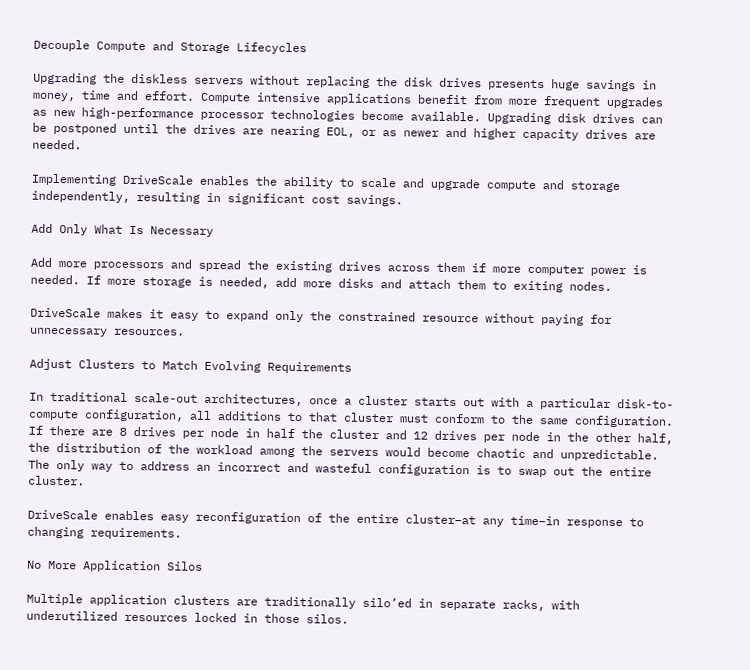Decouple Compute and Storage Lifecycles

Upgrading the diskless servers without replacing the disk drives presents huge savings in money, time and effort. Compute intensive applications benefit from more frequent upgrades as new high-performance processor technologies become available. Upgrading disk drives can be postponed until the drives are nearing EOL, or as newer and higher capacity drives are needed.

Implementing DriveScale enables the ability to scale and upgrade compute and storage independently, resulting in significant cost savings.

Add Only What Is Necessary

Add more processors and spread the existing drives across them if more computer power is needed. If more storage is needed, add more disks and attach them to exiting nodes.

DriveScale makes it easy to expand only the constrained resource without paying for unnecessary resources.

Adjust Clusters to Match Evolving Requirements

In traditional scale-out architectures, once a cluster starts out with a particular disk-to-compute configuration, all additions to that cluster must conform to the same configuration. If there are 8 drives per node in half the cluster and 12 drives per node in the other half, the distribution of the workload among the servers would become chaotic and unpredictable. The only way to address an incorrect and wasteful configuration is to swap out the entire cluster.

DriveScale enables easy reconfiguration of the entire cluster–at any time–in response to changing requirements.

No More Application Silos

Multiple application clusters are traditionally silo’ed in separate racks, with underutilized resources locked in those silos.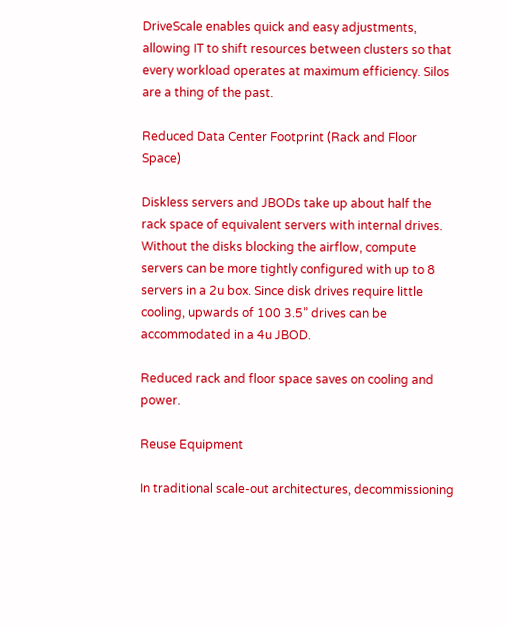DriveScale enables quick and easy adjustments, allowing IT to shift resources between clusters so that every workload operates at maximum efficiency. Silos are a thing of the past.

Reduced Data Center Footprint (Rack and Floor Space)

Diskless servers and JBODs take up about half the rack space of equivalent servers with internal drives. Without the disks blocking the airflow, compute servers can be more tightly configured with up to 8 servers in a 2u box. Since disk drives require little cooling, upwards of 100 3.5” drives can be accommodated in a 4u JBOD.

Reduced rack and floor space saves on cooling and power.

Reuse Equipment

In traditional scale-out architectures, decommissioning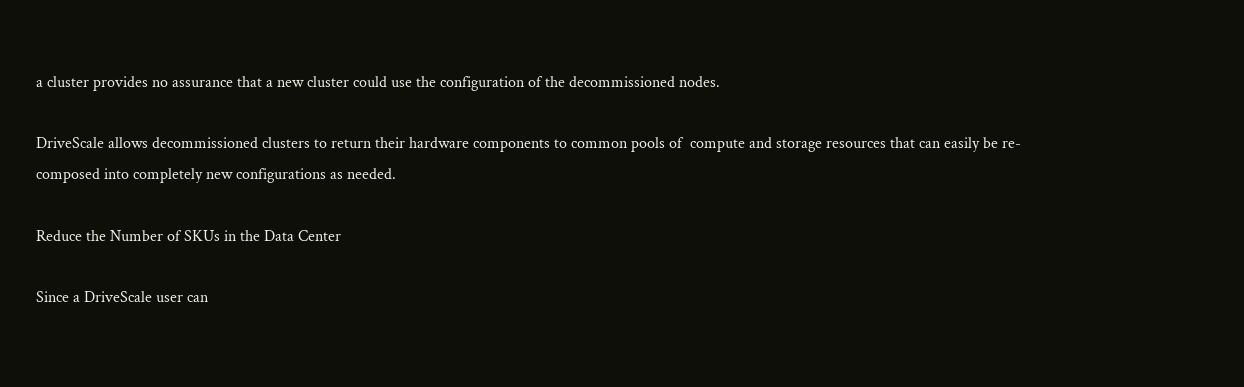a cluster provides no assurance that a new cluster could use the configuration of the decommissioned nodes.

DriveScale allows decommissioned clusters to return their hardware components to common pools of  compute and storage resources that can easily be re-composed into completely new configurations as needed.

Reduce the Number of SKUs in the Data Center

Since a DriveScale user can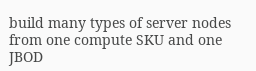build many types of server nodes from one compute SKU and one JBOD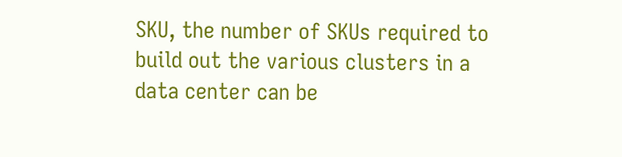SKU, the number of SKUs required to build out the various clusters in a data center can be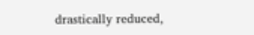drastically reduced,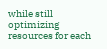while still optimizing resources for each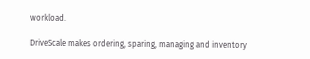workload.

DriveScale makes ordering, sparing, managing and inventory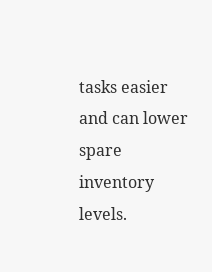tasks easier and can lower spare inventory levels.